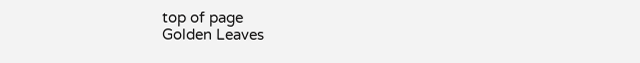top of page
Golden Leaves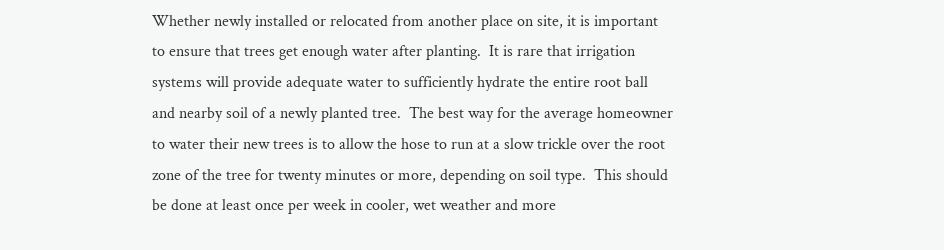Whether newly installed or relocated from another place on site, it is important to ensure that trees get enough water after planting.  It is rare that irrigation systems will provide adequate water to sufficiently hydrate the entire root ball and nearby soil of a newly planted tree.  The best way for the average homeowner to water their new trees is to allow the hose to run at a slow trickle over the root zone of the tree for twenty minutes or more, depending on soil type.  This should be done at least once per week in cooler, wet weather and more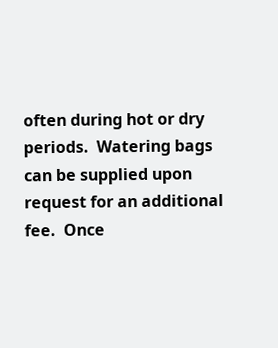often during hot or dry periods.  Watering bags can be supplied upon request for an additional fee.  Once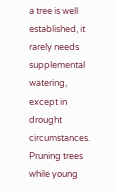a tree is well established, it rarely needs supplemental watering, except in drought circumstances.  Pruning trees while young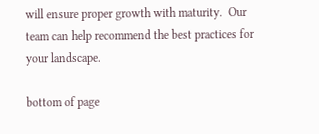will ensure proper growth with maturity.  Our team can help recommend the best practices for your landscape.

bottom of page